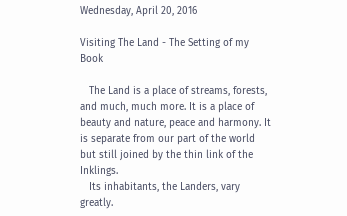Wednesday, April 20, 2016

Visiting The Land - The Setting of my Book

   The Land is a place of streams, forests, and much, much more. It is a place of beauty and nature, peace and harmony. It is separate from our part of the world but still joined by the thin link of the Inklings.
   Its inhabitants, the Landers, vary greatly.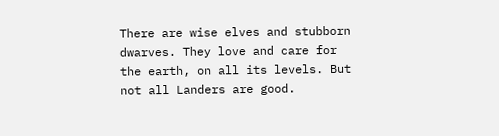There are wise elves and stubborn dwarves. They love and care for the earth, on all its levels. But not all Landers are good.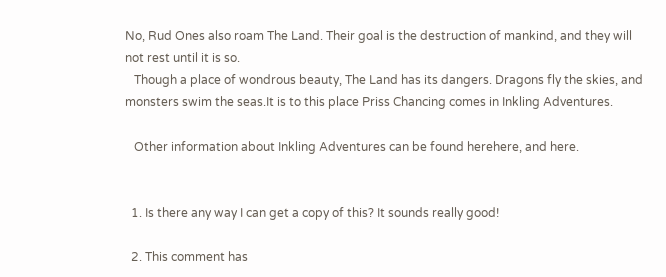No, Rud Ones also roam The Land. Their goal is the destruction of mankind, and they will not rest until it is so.
   Though a place of wondrous beauty, The Land has its dangers. Dragons fly the skies, and monsters swim the seas.It is to this place Priss Chancing comes in Inkling Adventures.

   Other information about Inkling Adventures can be found herehere, and here.


  1. Is there any way I can get a copy of this? It sounds really good!

  2. This comment has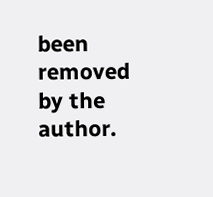been removed by the author.